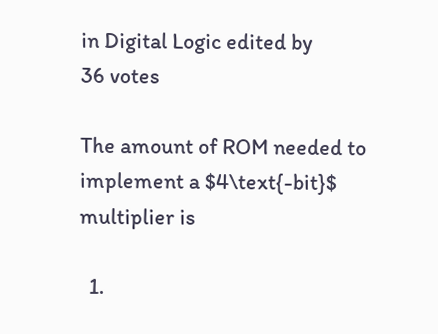in Digital Logic edited by
36 votes

The amount of ROM needed to implement a $4\text{-bit}$ multiplier is

  1.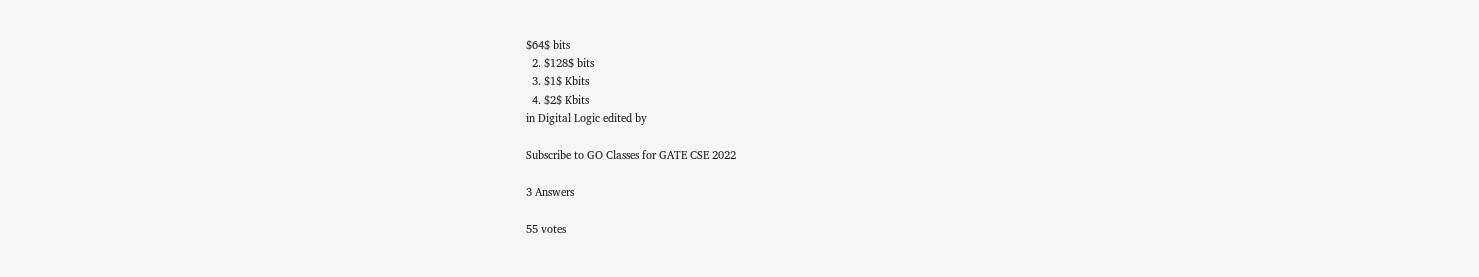$64$ bits
  2. $128$ bits
  3. $1$ Kbits
  4. $2$ Kbits
in Digital Logic edited by

Subscribe to GO Classes for GATE CSE 2022

3 Answers

55 votes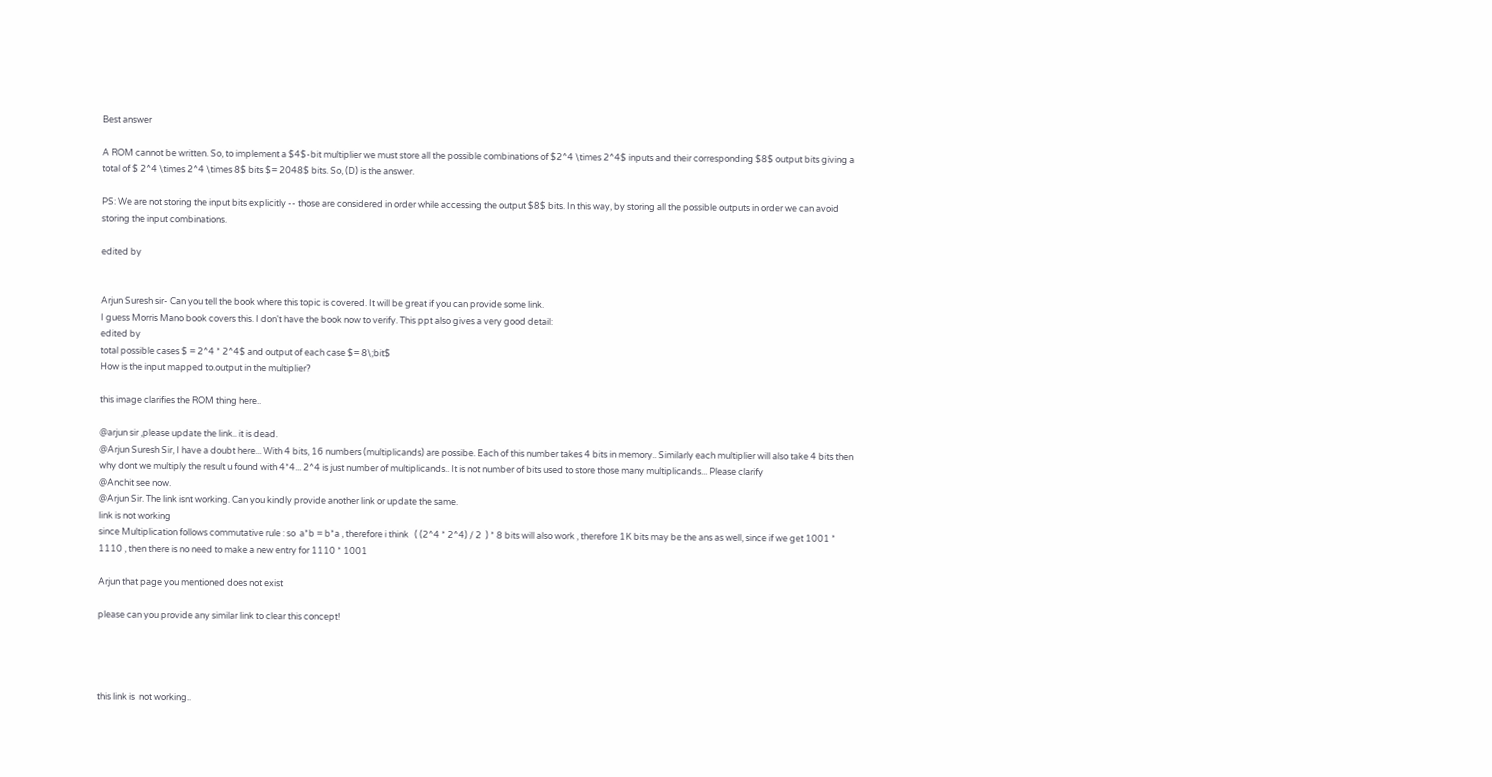Best answer

A ROM cannot be written. So, to implement a $4$-bit multiplier we must store all the possible combinations of $2^4 \times 2^4$ inputs and their corresponding $8$ output bits giving a total of $ 2^4 \times 2^4 \times 8$ bits $= 2048$ bits. So, (D) is the answer.

PS: We are not storing the input bits explicitly -- those are considered in order while accessing the output $8$ bits. In this way, by storing all the possible outputs in order we can avoid storing the input combinations.

edited by


Arjun Suresh sir- Can you tell the book where this topic is covered. It will be great if you can provide some link.
I guess Morris Mano book covers this. I don't have the book now to verify. This ppt also gives a very good detail:
edited by
total possible cases $ = 2^4 * 2^4$ and output of each case $= 8\;bit$
How is the input mapped to.output in the multiplier?

this image clarifies the ROM thing here..

@arjun sir ,please update the link.. it is dead.
@Arjun Suresh Sir, I have a doubt here... With 4 bits, 16 numbers (multiplicands) are possibe. Each of this number takes 4 bits in memory.. Similarly each multiplier will also take 4 bits then why dont we multiply the result u found with 4*4... 2^4 is just number of multiplicands.. It is not number of bits used to store those many multiplicands... Please clarify
@Anchit see now.
@Arjun Sir. The link isnt working. Can you kindly provide another link or update the same.
link is not working
since Multiplication follows commutative rule : so  a*b = b*a , therefore i think   ( (2^4 * 2^4) / 2  ) * 8 bits will also work , therefore 1K bits may be the ans as well, since if we get 1001 * 1110 , then there is no need to make a new entry for 1110 * 1001

Arjun that page you mentioned does not exist

please can you provide any similar link to clear this concept!




this link is  not working..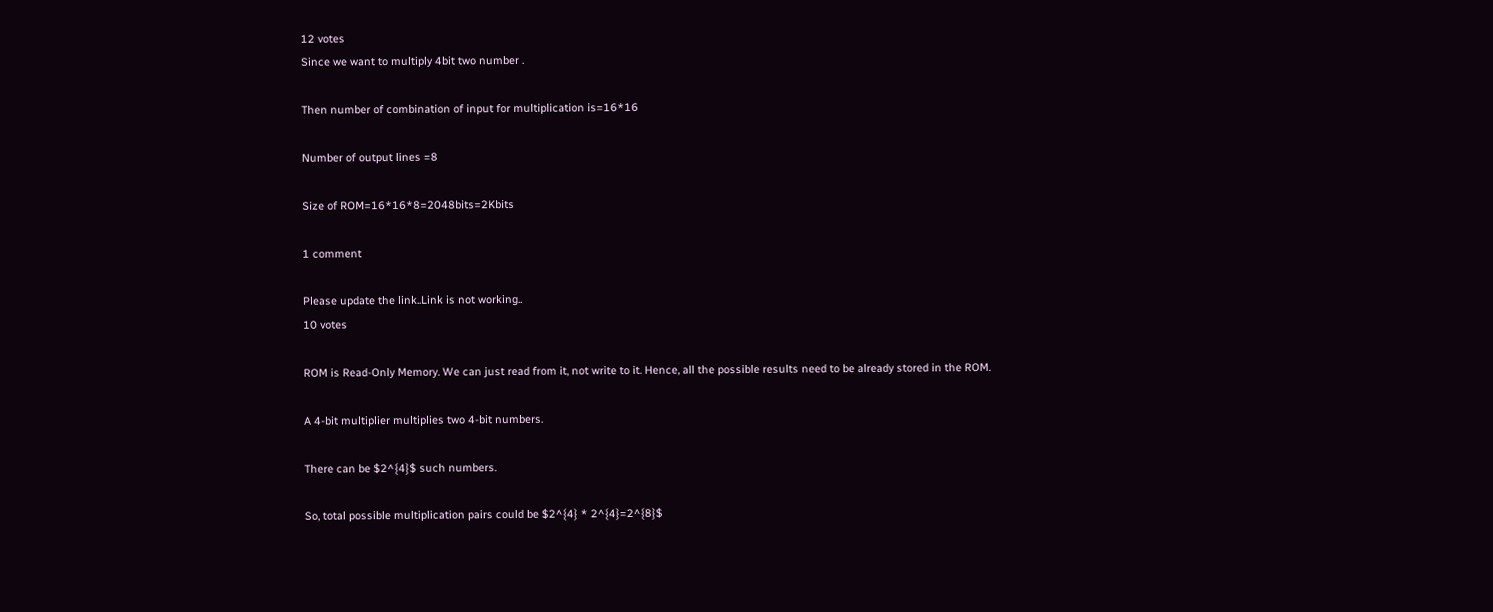12 votes
Since we want to multiply 4bit two number .

Then number of combination of input for multiplication is=16*16

Number of output lines =8

Size of ROM=16*16*8=2048bits=2Kbits

1 comment

Please update the link..Link is not working..
10 votes

ROM is Read-Only Memory. We can just read from it, not write to it. Hence, all the possible results need to be already stored in the ROM.

A 4-bit multiplier multiplies two 4-bit numbers.

There can be $2^{4}$ such numbers.

So, total possible multiplication pairs could be $2^{4} * 2^{4}=2^{8}$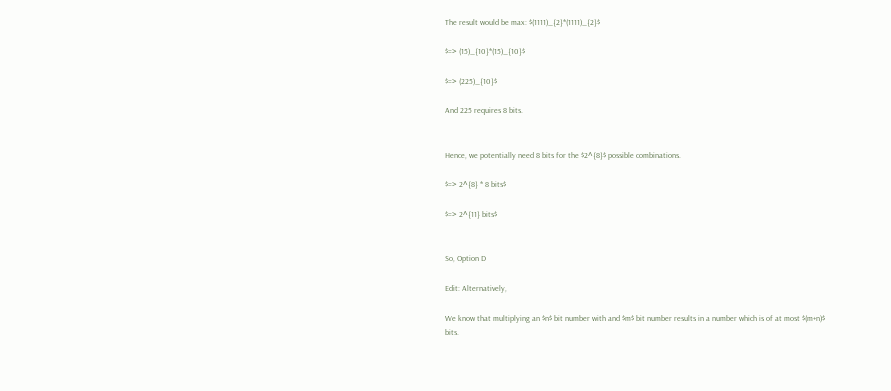The result would be max: $(1111)_{2}*(1111)_{2}$

$=> (15)_{10}*(15)_{10}$

$=> (225)_{10}$

And 225 requires 8 bits.


Hence, we potentially need 8 bits for the $2^{8}$ possible combinations.

$=> 2^{8} * 8 bits$

$=> 2^{11} bits$


So, Option D

Edit: Alternatively,

We know that multiplying an $n$ bit number with and $m$ bit number results in a number which is of at most $(m+n)$ bits.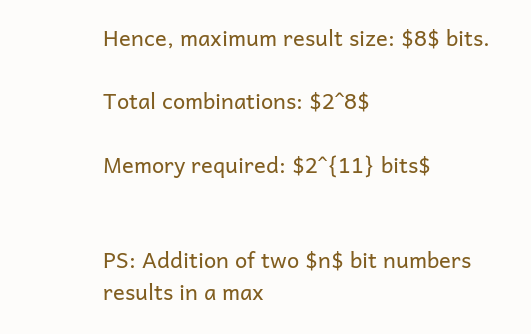Hence, maximum result size: $8$ bits.

Total combinations: $2^8$

Memory required: $2^{11} bits$


PS: Addition of two $n$ bit numbers results in a max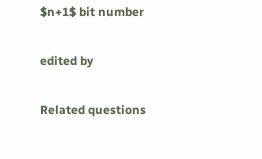$n+1$ bit number

edited by

Related questions